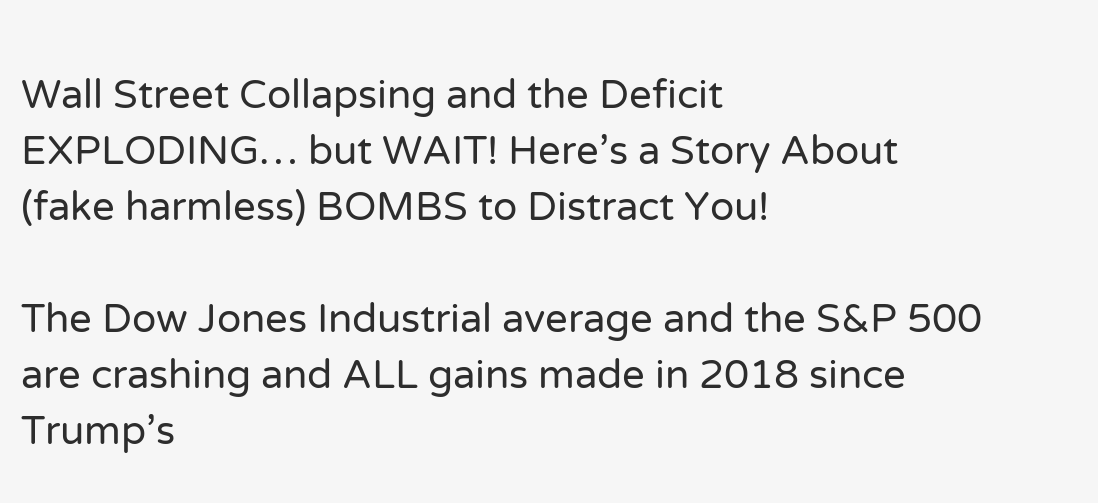Wall Street Collapsing and the Deficit EXPLODING… but WAIT! Here’s a Story About (fake harmless) BOMBS to Distract You!

The Dow Jones Industrial average and the S&P 500 are crashing and ALL gains made in 2018 since Trump’s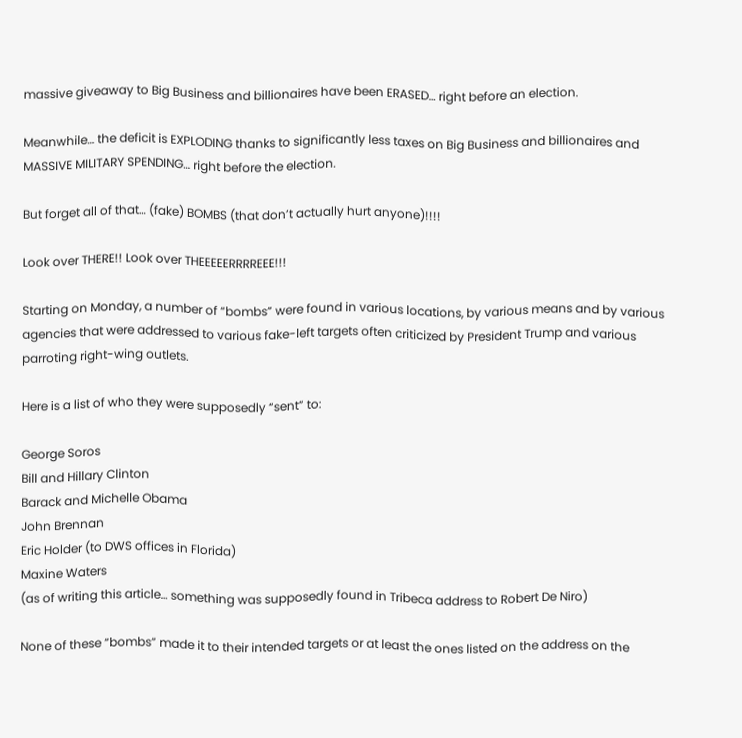massive giveaway to Big Business and billionaires have been ERASED… right before an election.

Meanwhile… the deficit is EXPLODING thanks to significantly less taxes on Big Business and billionaires and MASSIVE MILITARY SPENDING… right before the election.

But forget all of that… (fake) BOMBS (that don’t actually hurt anyone)!!!!

Look over THERE!! Look over THEEEEERRRREEE!!!

Starting on Monday, a number of “bombs” were found in various locations, by various means and by various agencies that were addressed to various fake-left targets often criticized by President Trump and various parroting right-wing outlets.

Here is a list of who they were supposedly “sent” to:

George Soros
Bill and Hillary Clinton
Barack and Michelle Obama
John Brennan
Eric Holder (to DWS offices in Florida)
Maxine Waters
(as of writing this article… something was supposedly found in Tribeca address to Robert De Niro)

None of these “bombs” made it to their intended targets or at least the ones listed on the address on the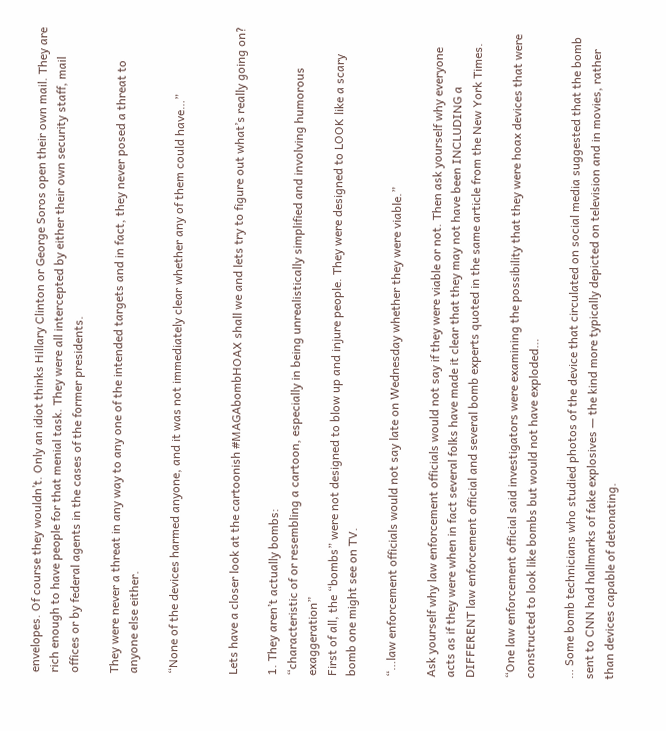envelopes. Of course they wouldn’t. Only an idiot thinks Hillary Clinton or George Soros open their own mail. They are rich enough to have people for that menial task. They were all intercepted by either their own security staff, mail offices or by federal agents in the cases of the former presidents.

They were never a threat in any way to any one of the intended targets and in fact, they never posed a threat to anyone else either.

“None of the devices harmed anyone, and it was not immediately clear whether any of them could have…”


Lets have a closer look at the cartoonish #MAGAbombHOAX shall we and lets try to figure out what’s really going on?

1. They aren’t actually bombs:
“characteristic of or resembling a cartoon, especially in being unrealistically simplified and involving humorous exaggeration”
First of all, the “bombs” were not designed to blow up and injure people. They were designed to LOOK like a scary bomb one might see on TV.

“…law enforcement officials would not say late on Wednesday whether they were viable.”

Ask yourself why law enforcement officials would not say if they were viable or not. Then ask yourself why everyone acts as if they were when in fact several folks have made it clear that they may not have been INCLUDING a DIFFERENT law enforcement official and several bomb experts quoted in the same article from the New York Times.

“One law enforcement official said investigators were examining the possibility that they were hoax devices that were constructed to look like bombs but would not have exploded…

… Some bomb technicians who studied photos of the device that circulated on social media suggested that the bomb sent to CNN had hallmarks of fake explosives — the kind more typically depicted on television and in movies, rather than devices capable of detonating.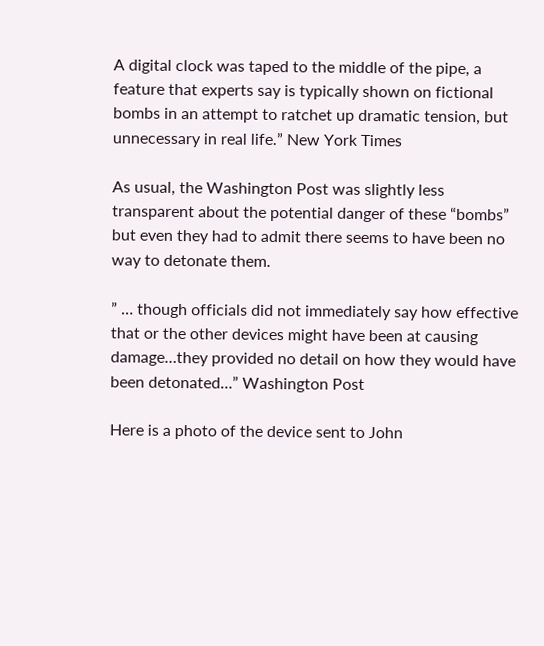A digital clock was taped to the middle of the pipe, a feature that experts say is typically shown on fictional bombs in an attempt to ratchet up dramatic tension, but unnecessary in real life.” New York Times

As usual, the Washington Post was slightly less transparent about the potential danger of these “bombs” but even they had to admit there seems to have been no way to detonate them.

” … though officials did not immediately say how effective that or the other devices might have been at causing damage…they provided no detail on how they would have been detonated…” Washington Post

Here is a photo of the device sent to John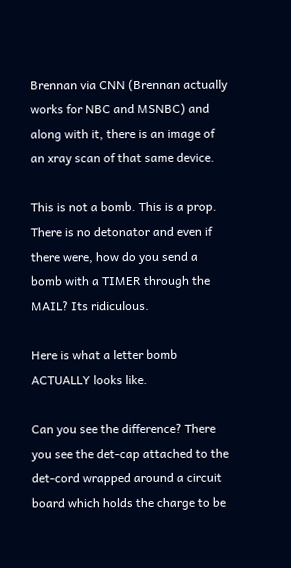Brennan via CNN (Brennan actually works for NBC and MSNBC) and along with it, there is an image of an xray scan of that same device.

This is not a bomb. This is a prop. There is no detonator and even if there were, how do you send a bomb with a TIMER through the MAIL? Its ridiculous.

Here is what a letter bomb ACTUALLY looks like.

Can you see the difference? There you see the det-cap attached to the det-cord wrapped around a circuit board which holds the charge to be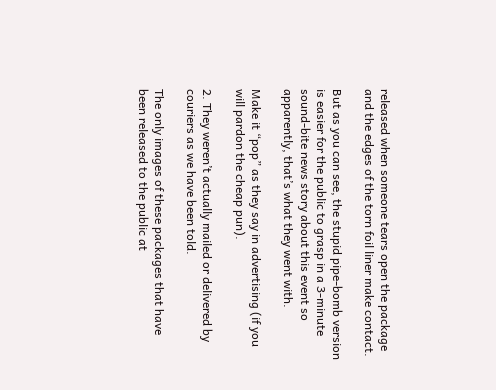released when someone tears open the package and the edges of the torn foil liner make contact.

But as you can see, the stupid pipe-bomb version is easier for the public to grasp in a 3-minute sound-bite news story about this event so apparently, that’s what they went with.

Make it “pop” as they say in advertising (if you will pardon the cheap pun).

2. They weren’t actually mailed or delivered by couriers as we have been told.

The only images of these packages that have been released to the public at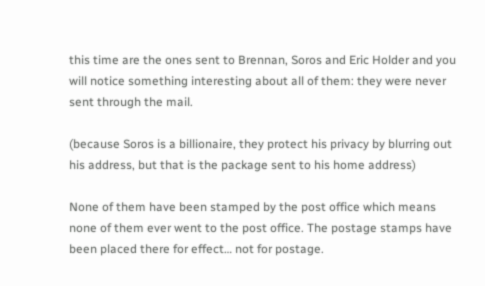this time are the ones sent to Brennan, Soros and Eric Holder and you will notice something interesting about all of them: they were never sent through the mail.

(because Soros is a billionaire, they protect his privacy by blurring out his address, but that is the package sent to his home address)

None of them have been stamped by the post office which means none of them ever went to the post office. The postage stamps have been placed there for effect… not for postage.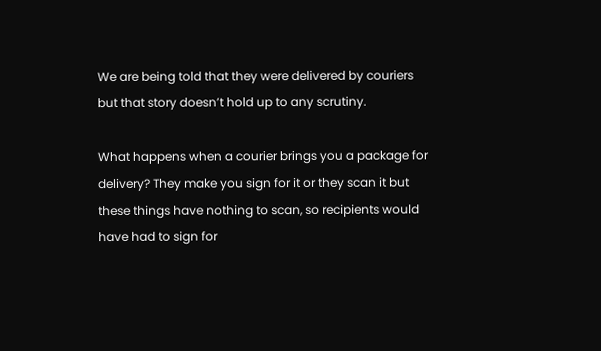We are being told that they were delivered by couriers but that story doesn’t hold up to any scrutiny.

What happens when a courier brings you a package for delivery? They make you sign for it or they scan it but these things have nothing to scan, so recipients would have had to sign for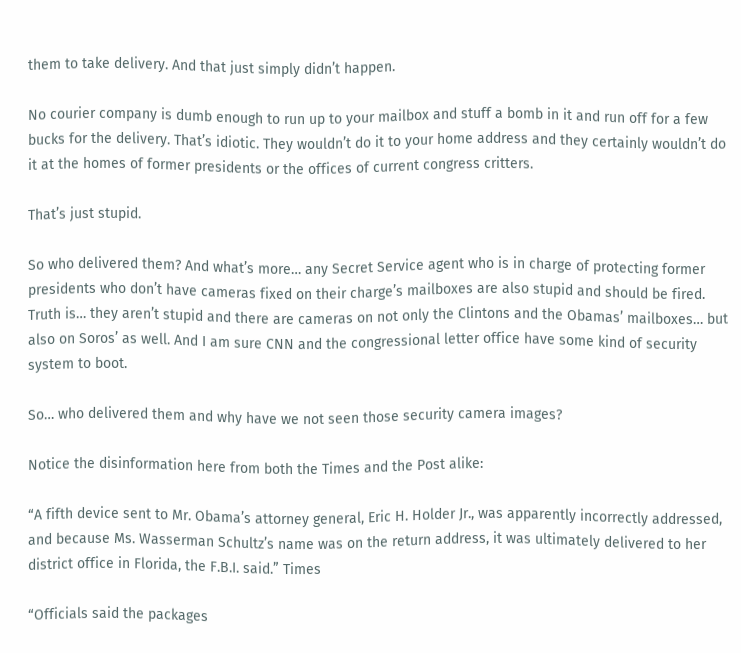them to take delivery. And that just simply didn’t happen.

No courier company is dumb enough to run up to your mailbox and stuff a bomb in it and run off for a few bucks for the delivery. That’s idiotic. They wouldn’t do it to your home address and they certainly wouldn’t do it at the homes of former presidents or the offices of current congress critters.

That’s just stupid.

So who delivered them? And what’s more… any Secret Service agent who is in charge of protecting former presidents who don’t have cameras fixed on their charge’s mailboxes are also stupid and should be fired. Truth is… they aren’t stupid and there are cameras on not only the Clintons and the Obamas’ mailboxes… but also on Soros’ as well. And I am sure CNN and the congressional letter office have some kind of security system to boot.

So… who delivered them and why have we not seen those security camera images?

Notice the disinformation here from both the Times and the Post alike:

“A fifth device sent to Mr. Obama’s attorney general, Eric H. Holder Jr., was apparently incorrectly addressed, and because Ms. Wasserman Schultz’s name was on the return address, it was ultimately delivered to her district office in Florida, the F.B.I. said.” Times

“Officials said the packages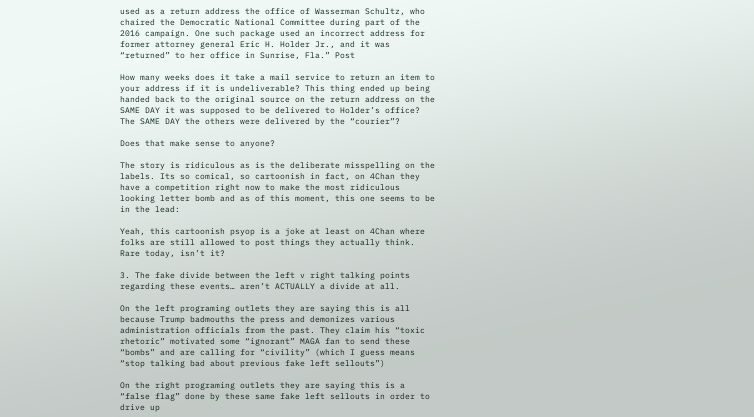used as a return address the office of Wasserman Schultz, who chaired the Democratic National Committee during part of the 2016 campaign. One such package used an incorrect address for former attorney general Eric H. Holder Jr., and it was “returned” to her office in Sunrise, Fla.” Post

How many weeks does it take a mail service to return an item to your address if it is undeliverable? This thing ended up being handed back to the original source on the return address on the SAME DAY it was supposed to be delivered to Holder’s office? The SAME DAY the others were delivered by the “courier”?

Does that make sense to anyone?

The story is ridiculous as is the deliberate misspelling on the labels. Its so comical, so cartoonish in fact, on 4Chan they have a competition right now to make the most ridiculous looking letter bomb and as of this moment, this one seems to be in the lead:

Yeah, this cartoonish psyop is a joke at least on 4Chan where folks are still allowed to post things they actually think. Rare today, isn’t it?

3. The fake divide between the left v right talking points regarding these events… aren’t ACTUALLY a divide at all.

On the left programing outlets they are saying this is all because Trump badmouths the press and demonizes various administration officials from the past. They claim his “toxic rhetoric” motivated some “ignorant” MAGA fan to send these “bombs” and are calling for “civility” (which I guess means “stop talking bad about previous fake left sellouts”)

On the right programing outlets they are saying this is a “false flag” done by these same fake left sellouts in order to drive up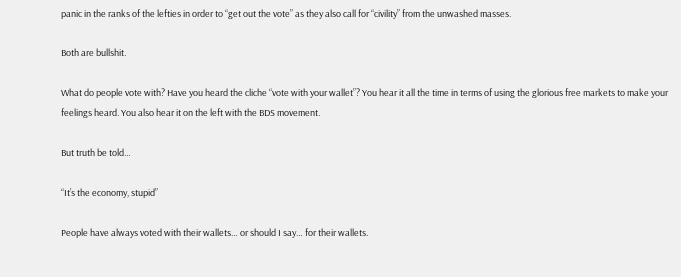panic in the ranks of the lefties in order to “get out the vote” as they also call for “civility” from the unwashed masses.

Both are bullshit.

What do people vote with? Have you heard the cliche “vote with your wallet”? You hear it all the time in terms of using the glorious free markets to make your feelings heard. You also hear it on the left with the BDS movement.

But truth be told…

“It’s the economy, stupid”

People have always voted with their wallets… or should I say… for their wallets.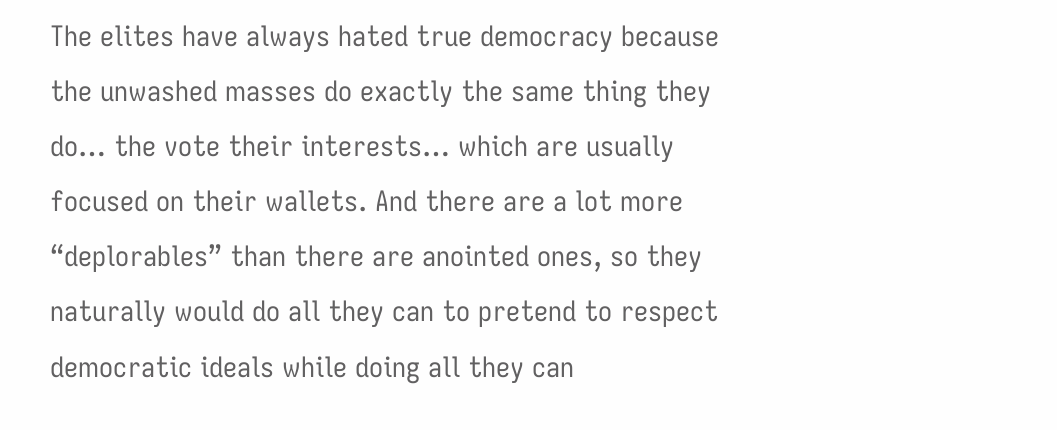The elites have always hated true democracy because the unwashed masses do exactly the same thing they do… the vote their interests… which are usually focused on their wallets. And there are a lot more “deplorables” than there are anointed ones, so they naturally would do all they can to pretend to respect democratic ideals while doing all they can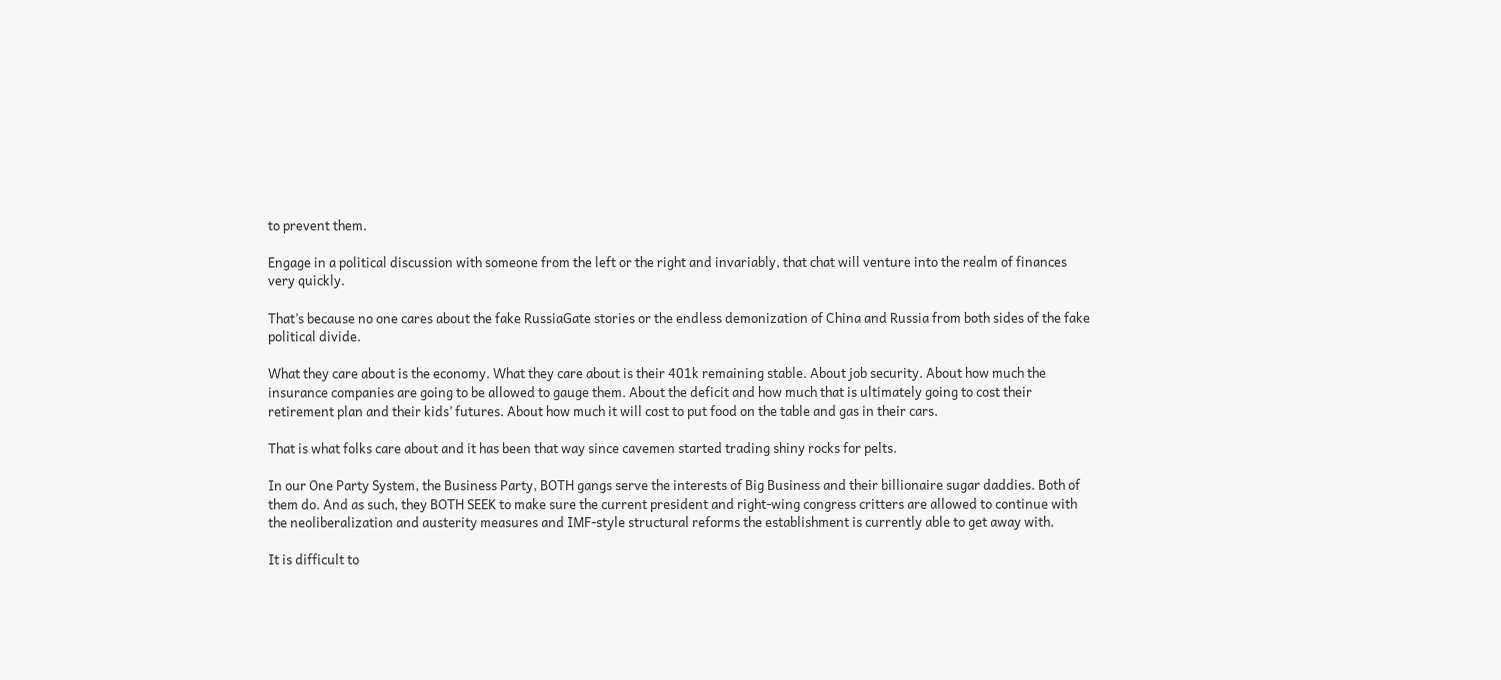to prevent them.

Engage in a political discussion with someone from the left or the right and invariably, that chat will venture into the realm of finances very quickly.

That’s because no one cares about the fake RussiaGate stories or the endless demonization of China and Russia from both sides of the fake political divide.

What they care about is the economy. What they care about is their 401k remaining stable. About job security. About how much the insurance companies are going to be allowed to gauge them. About the deficit and how much that is ultimately going to cost their retirement plan and their kids’ futures. About how much it will cost to put food on the table and gas in their cars.

That is what folks care about and it has been that way since cavemen started trading shiny rocks for pelts.

In our One Party System, the Business Party, BOTH gangs serve the interests of Big Business and their billionaire sugar daddies. Both of them do. And as such, they BOTH SEEK to make sure the current president and right-wing congress critters are allowed to continue with the neoliberalization and austerity measures and IMF-style structural reforms the establishment is currently able to get away with.

It is difficult to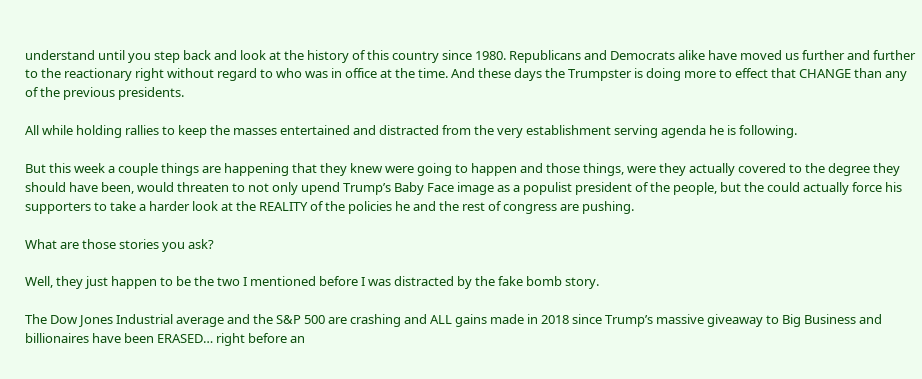understand until you step back and look at the history of this country since 1980. Republicans and Democrats alike have moved us further and further to the reactionary right without regard to who was in office at the time. And these days the Trumpster is doing more to effect that CHANGE than any of the previous presidents.

All while holding rallies to keep the masses entertained and distracted from the very establishment serving agenda he is following.

But this week a couple things are happening that they knew were going to happen and those things, were they actually covered to the degree they should have been, would threaten to not only upend Trump’s Baby Face image as a populist president of the people, but the could actually force his supporters to take a harder look at the REALITY of the policies he and the rest of congress are pushing.

What are those stories you ask?

Well, they just happen to be the two I mentioned before I was distracted by the fake bomb story.

The Dow Jones Industrial average and the S&P 500 are crashing and ALL gains made in 2018 since Trump’s massive giveaway to Big Business and billionaires have been ERASED… right before an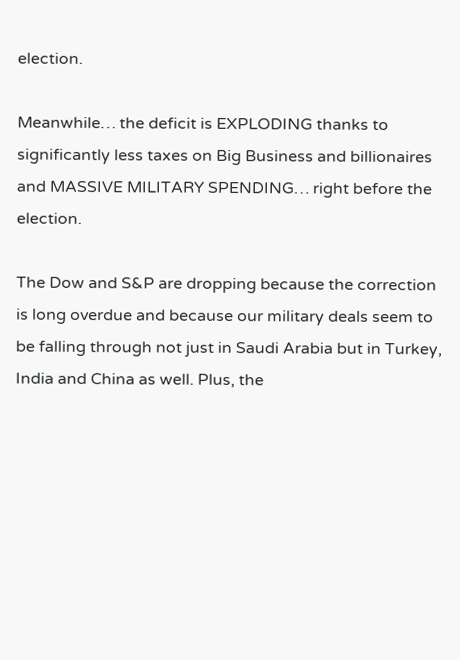election.

Meanwhile… the deficit is EXPLODING thanks to significantly less taxes on Big Business and billionaires and MASSIVE MILITARY SPENDING… right before the election.

The Dow and S&P are dropping because the correction is long overdue and because our military deals seem to be falling through not just in Saudi Arabia but in Turkey, India and China as well. Plus, the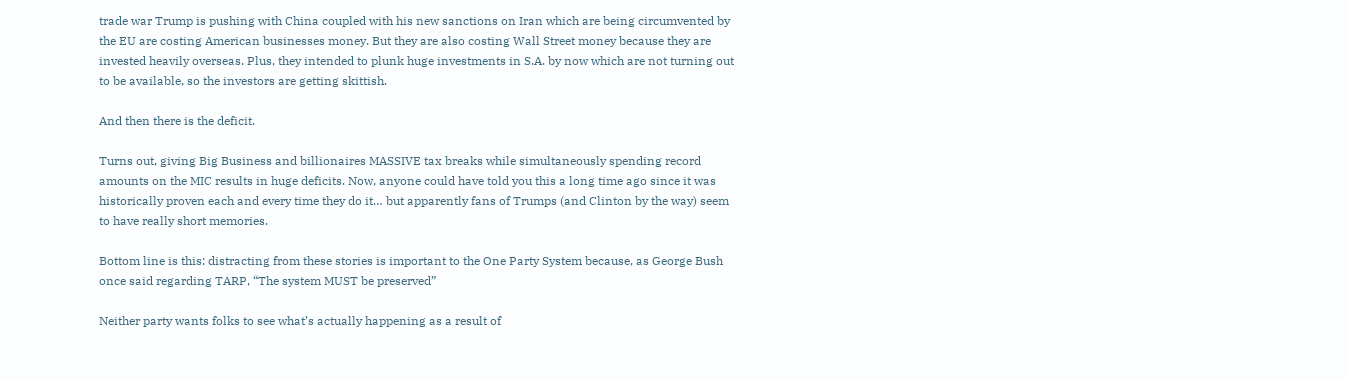trade war Trump is pushing with China coupled with his new sanctions on Iran which are being circumvented by the EU are costing American businesses money. But they are also costing Wall Street money because they are invested heavily overseas. Plus, they intended to plunk huge investments in S.A. by now which are not turning out to be available, so the investors are getting skittish.

And then there is the deficit.

Turns out, giving Big Business and billionaires MASSIVE tax breaks while simultaneously spending record amounts on the MIC results in huge deficits. Now, anyone could have told you this a long time ago since it was historically proven each and every time they do it… but apparently fans of Trumps (and Clinton by the way) seem to have really short memories.

Bottom line is this: distracting from these stories is important to the One Party System because, as George Bush once said regarding TARP, “The system MUST be preserved”

Neither party wants folks to see what’s actually happening as a result of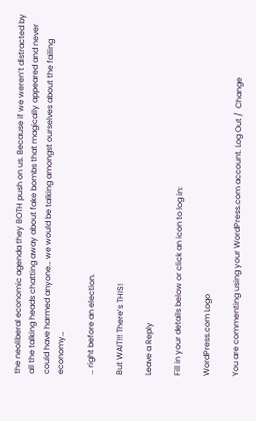the neoliberal economic agenda they BOTH push on us. Because if we weren’t distracted by all the talking heads chatting away about fake bombs that magically appeared and never could have harmed anyone… we would be talking amongst ourselves about the failing economy…

… right before an election.

But WAIT!!! There’s THIS!

Leave a Reply

Fill in your details below or click an icon to log in:

WordPress.com Logo

You are commenting using your WordPress.com account. Log Out /  Change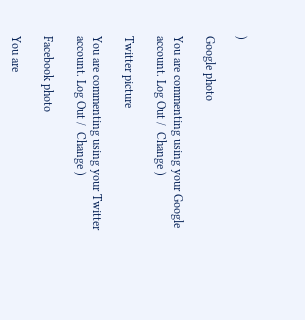)

Google photo

You are commenting using your Google account. Log Out /  Change )

Twitter picture

You are commenting using your Twitter account. Log Out /  Change )

Facebook photo

You are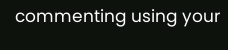commenting using your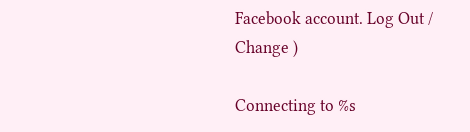Facebook account. Log Out /  Change )

Connecting to %s